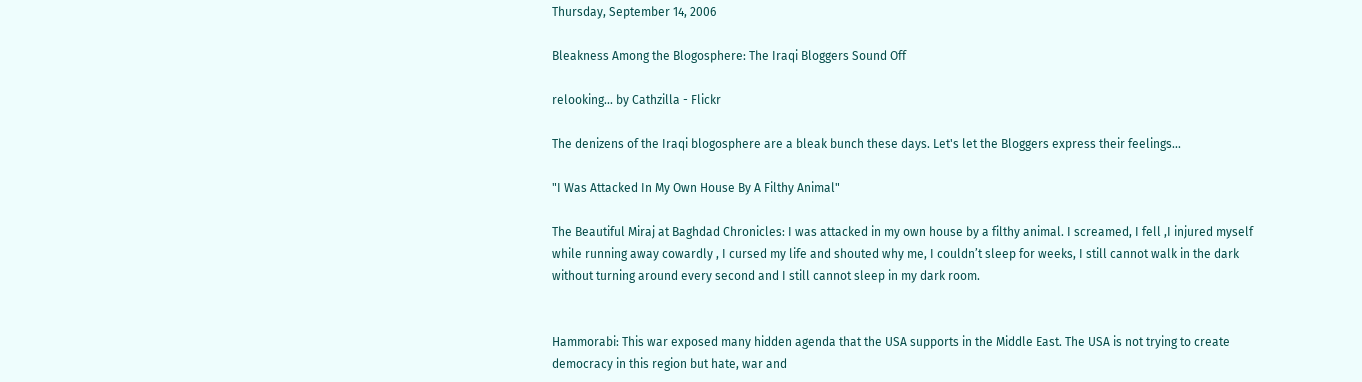Thursday, September 14, 2006

Bleakness Among the Blogosphere: The Iraqi Bloggers Sound Off

relooking... by Cathzilla - Flickr

The denizens of the Iraqi blogosphere are a bleak bunch these days. Let's let the Bloggers express their feelings...

"I Was Attacked In My Own House By A Filthy Animal"

The Beautiful Miraj at Baghdad Chronicles: I was attacked in my own house by a filthy animal. I screamed, I fell ,I injured myself while running away cowardly , I cursed my life and shouted why me, I couldn’t sleep for weeks, I still cannot walk in the dark without turning around every second and I still cannot sleep in my dark room.


Hammorabi: This war exposed many hidden agenda that the USA supports in the Middle East. The USA is not trying to create democracy in this region but hate, war and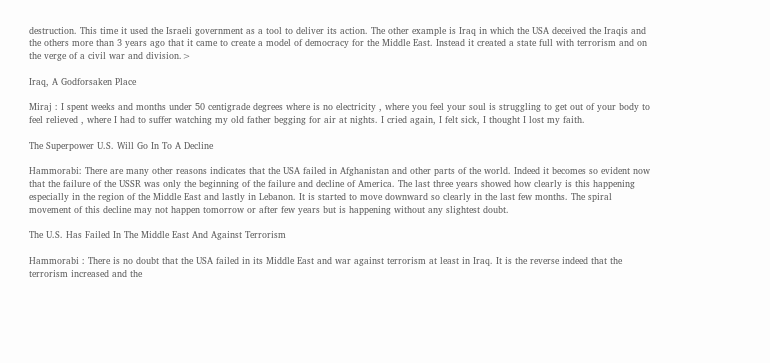destruction. This time it used the Israeli government as a tool to deliver its action. The other example is Iraq in which the USA deceived the Iraqis and the others more than 3 years ago that it came to create a model of democracy for the Middle East. Instead it created a state full with terrorism and on the verge of a civil war and division.>

Iraq, A Godforsaken Place

Miraj : I spent weeks and months under 50 centigrade degrees where is no electricity , where you feel your soul is struggling to get out of your body to feel relieved , where I had to suffer watching my old father begging for air at nights. I cried again, I felt sick, I thought I lost my faith.

The Superpower U.S. Will Go In To A Decline

Hammorabi: There are many other reasons indicates that the USA failed in Afghanistan and other parts of the world. Indeed it becomes so evident now that the failure of the USSR was only the beginning of the failure and decline of America. The last three years showed how clearly is this happening especially in the region of the Middle East and lastly in Lebanon. It is started to move downward so clearly in the last few months. The spiral movement of this decline may not happen tomorrow or after few years but is happening without any slightest doubt.

The U.S. Has Failed In The Middle East And Against Terrorism

Hammorabi : There is no doubt that the USA failed in its Middle East and war against terrorism at least in Iraq. It is the reverse indeed that the terrorism increased and the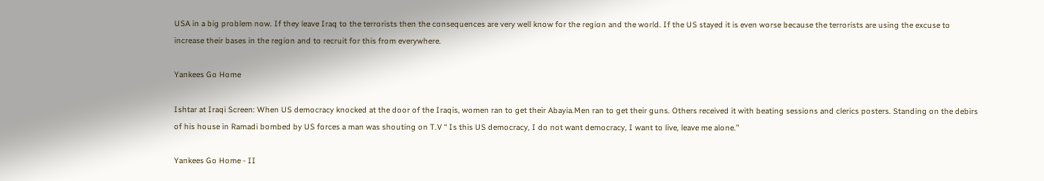USA in a big problem now. If they leave Iraq to the terrorists then the consequences are very well know for the region and the world. If the US stayed it is even worse because the terrorists are using the excuse to increase their bases in the region and to recruit for this from everywhere.

Yankees Go Home

Ishtar at Iraqi Screen: When US democracy knocked at the door of the Iraqis, women ran to get their Abayia.Men ran to get their guns. Others received it with beating sessions and clerics posters. Standing on the debirs of his house in Ramadi bombed by US forces a man was shouting on T.V “ Is this US democracy, I do not want democracy, I want to live, leave me alone.”

Yankees Go Home - II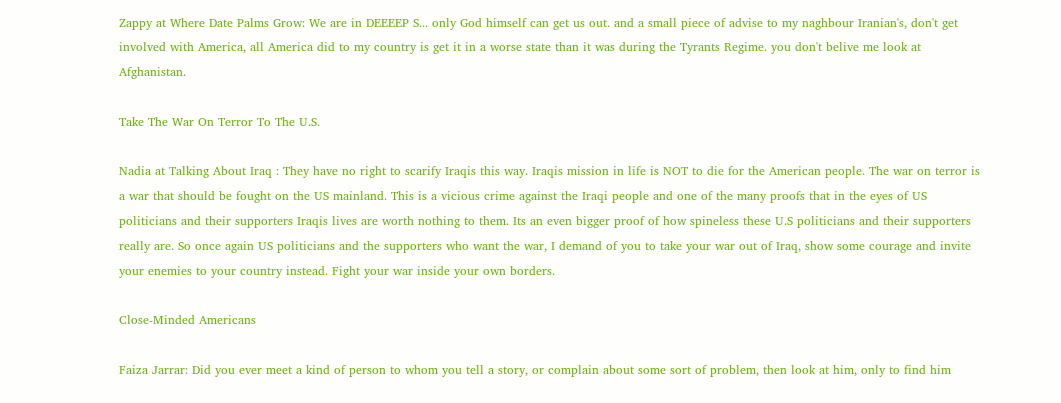Zappy at Where Date Palms Grow: We are in DEEEEP S... only God himself can get us out. and a small piece of advise to my naghbour Iranian's, don't get involved with America, all America did to my country is get it in a worse state than it was during the Tyrants Regime. you don't belive me look at Afghanistan.

Take The War On Terror To The U.S.

Nadia at Talking About Iraq : They have no right to scarify Iraqis this way. Iraqis mission in life is NOT to die for the American people. The war on terror is a war that should be fought on the US mainland. This is a vicious crime against the Iraqi people and one of the many proofs that in the eyes of US politicians and their supporters Iraqis lives are worth nothing to them. Its an even bigger proof of how spineless these U.S politicians and their supporters really are. So once again US politicians and the supporters who want the war, I demand of you to take your war out of Iraq, show some courage and invite your enemies to your country instead. Fight your war inside your own borders.

Close-Minded Americans

Faiza Jarrar: Did you ever meet a kind of person to whom you tell a story, or complain about some sort of problem, then look at him, only to find him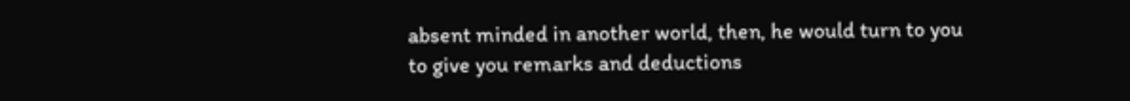absent minded in another world, then, he would turn to you to give you remarks and deductions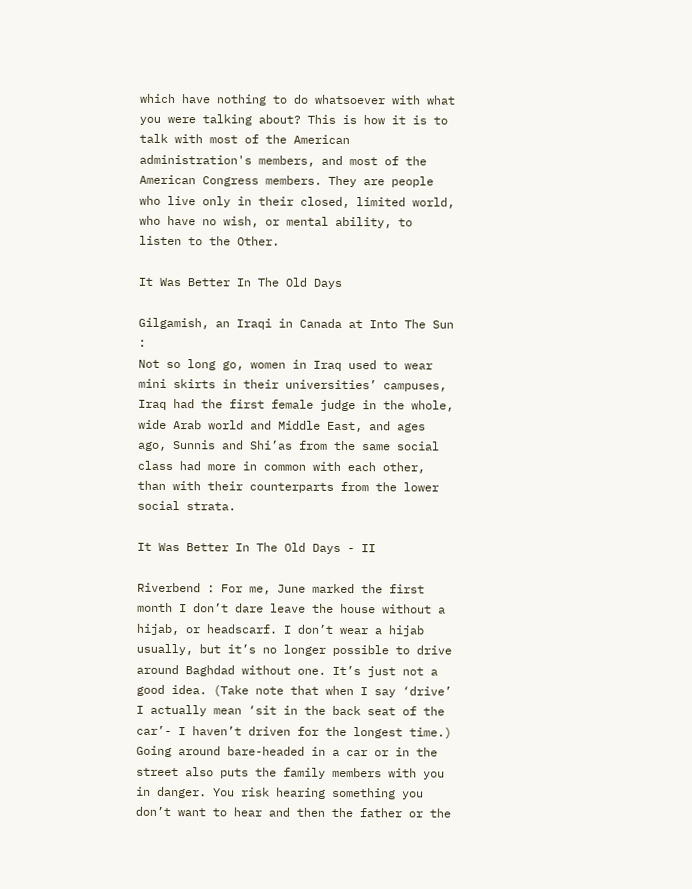which have nothing to do whatsoever with what you were talking about? This is how it is to talk with most of the American administration's members, and most of the American Congress members. They are people who live only in their closed, limited world, who have no wish, or mental ability, to listen to the Other.

It Was Better In The Old Days

Gilgamish, an Iraqi in Canada at Into The Sun :
Not so long go, women in Iraq used to wear mini skirts in their universities’ campuses, Iraq had the first female judge in the whole, wide Arab world and Middle East, and ages ago, Sunnis and Shi’as from the same social class had more in common with each other, than with their counterparts from the lower social strata.

It Was Better In The Old Days - II

Riverbend : For me, June marked the first month I don’t dare leave the house without a hijab, or headscarf. I don’t wear a hijab usually, but it’s no longer possible to drive around Baghdad without one. It’s just not a good idea. (Take note that when I say ‘drive’ I actually mean ‘sit in the back seat of the car’- I haven’t driven for the longest time.) Going around bare-headed in a car or in the street also puts the family members with you in danger. You risk hearing something you don’t want to hear and then the father or the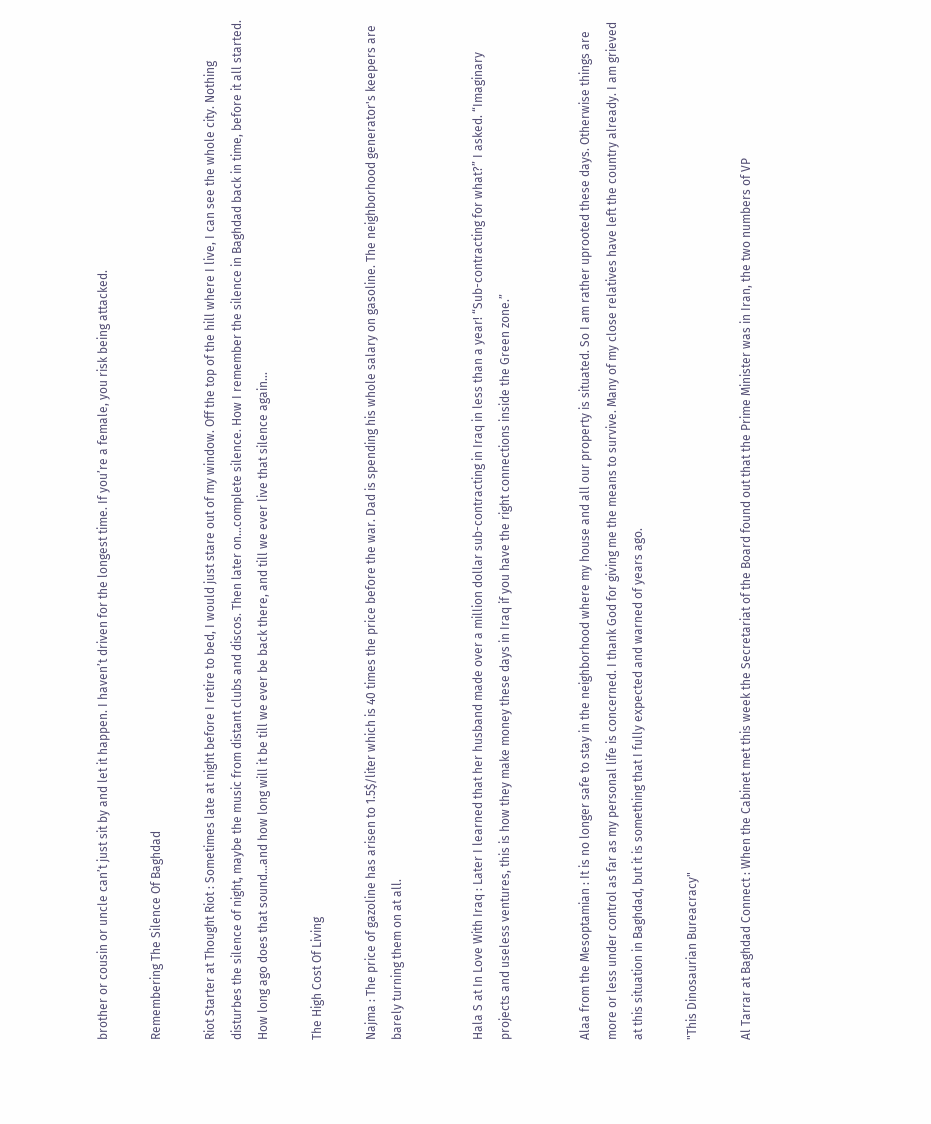brother or cousin or uncle can’t just sit by and let it happen. I haven’t driven for the longest time. If you’re a female, you risk being attacked.

Remembering The Silence Of Baghdad

Riot Starter at Thought Riot : Sometimes late at night before I retire to bed, I would just stare out of my window. Off the top of the hill where I live, I can see the whole city. Nothing disturbes the silence of night, maybe the music from distant clubs and discos. Then later on...complete silence. How I remember the silence in Baghdad back in time, before it all started. How long ago does that sound...and how long will it be till we ever be back there, and till we ever live that silence again...

The High Cost Of Living

Najma : The price of gazoline has arisen to 1.5$/liter which is 40 times the price before the war. Dad is spending his whole salary on gasoline. The neighborhood generator's keepers are barely turning them on at all.


Hala S at In Love With Iraq : Later I learned that her husband made over a million dollar sub-contracting in Iraq in less than a year! “Sub-contracting for what?” I asked. “Imaginary projects and useless ventures, this is how they make money these days in Iraq if you have the right connections inside the Green zone.”


Alaa from the Mesoptamian : It is no longer safe to stay in the neighborhood where my house and all our property is situated. So I am rather uprooted these days. Otherwise things are more or less under control as far as my personal life is concerned. I thank God for giving me the means to survive. Many of my close relatives have left the country already. I am grieved at this situation in Baghdad, but it is something that I fully expected and warned of years ago.

"This Dinosaurian Bureacracy"

Al Tarrar at Baghdad Connect : When the Cabinet met this week the Secretariat of the Board found out that the Prime Minister was in Iran, the two numbers of VP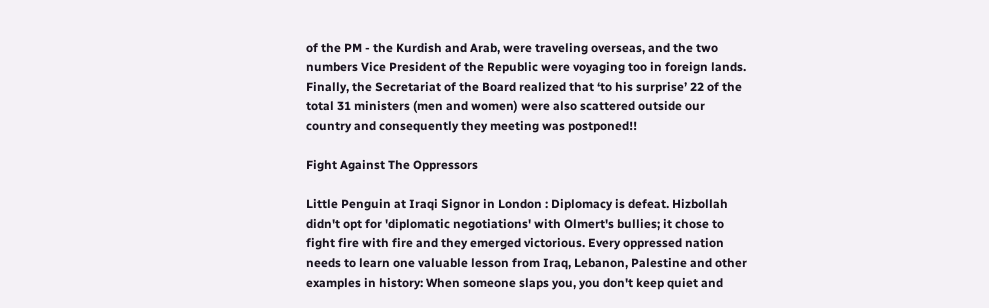of the PM - the Kurdish and Arab, were traveling overseas, and the two numbers Vice President of the Republic were voyaging too in foreign lands. Finally, the Secretariat of the Board realized that ‘to his surprise’ 22 of the total 31 ministers (men and women) were also scattered outside our country and consequently they meeting was postponed!!

Fight Against The Oppressors

Little Penguin at Iraqi Signor in London : Diplomacy is defeat. Hizbollah didn't opt for 'diplomatic negotiations' with Olmert's bullies; it chose to fight fire with fire and they emerged victorious. Every oppressed nation needs to learn one valuable lesson from Iraq, Lebanon, Palestine and other examples in history: When someone slaps you, you don't keep quiet and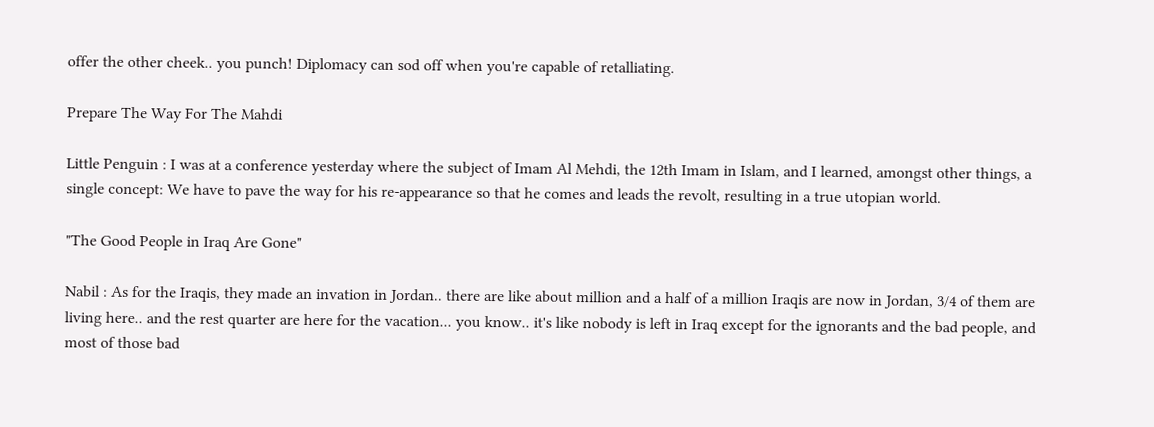offer the other cheek.. you punch! Diplomacy can sod off when you're capable of retalliating.

Prepare The Way For The Mahdi

Little Penguin : I was at a conference yesterday where the subject of Imam Al Mehdi, the 12th Imam in Islam, and I learned, amongst other things, a single concept: We have to pave the way for his re-appearance so that he comes and leads the revolt, resulting in a true utopian world.

"The Good People in Iraq Are Gone"

Nabil : As for the Iraqis, they made an invation in Jordan.. there are like about million and a half of a million Iraqis are now in Jordan, 3/4 of them are living here.. and the rest quarter are here for the vacation... you know.. it's like nobody is left in Iraq except for the ignorants and the bad people, and most of those bad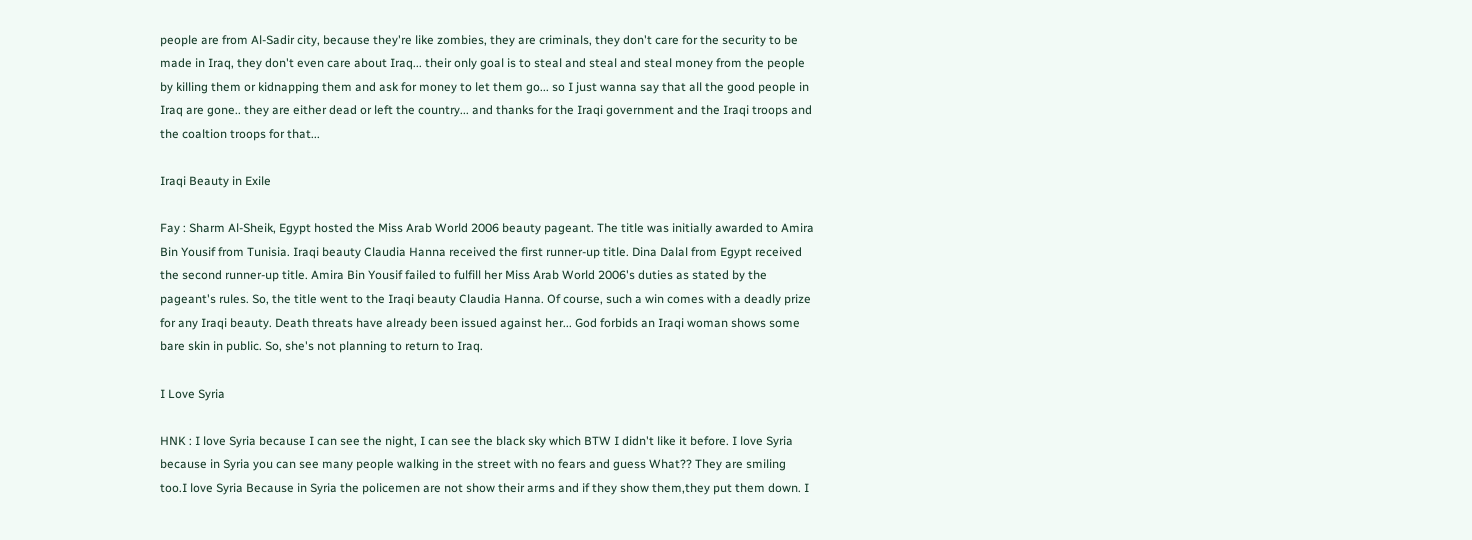people are from Al-Sadir city, because they're like zombies, they are criminals, they don't care for the security to be made in Iraq, they don't even care about Iraq... their only goal is to steal and steal and steal money from the people by killing them or kidnapping them and ask for money to let them go... so I just wanna say that all the good people in Iraq are gone.. they are either dead or left the country... and thanks for the Iraqi government and the Iraqi troops and the coaltion troops for that...

Iraqi Beauty in Exile

Fay : Sharm Al-Sheik, Egypt hosted the Miss Arab World 2006 beauty pageant. The title was initially awarded to Amira Bin Yousif from Tunisia. Iraqi beauty Claudia Hanna received the first runner-up title. Dina Dalal from Egypt received the second runner-up title. Amira Bin Yousif failed to fulfill her Miss Arab World 2006's duties as stated by the pageant's rules. So, the title went to the Iraqi beauty Claudia Hanna. Of course, such a win comes with a deadly prize for any Iraqi beauty. Death threats have already been issued against her... God forbids an Iraqi woman shows some bare skin in public. So, she's not planning to return to Iraq.

I Love Syria

HNK : I love Syria because I can see the night, I can see the black sky which BTW I didn't like it before. I love Syria because in Syria you can see many people walking in the street with no fears and guess What?? They are smiling too.I love Syria Because in Syria the policemen are not show their arms and if they show them,they put them down. I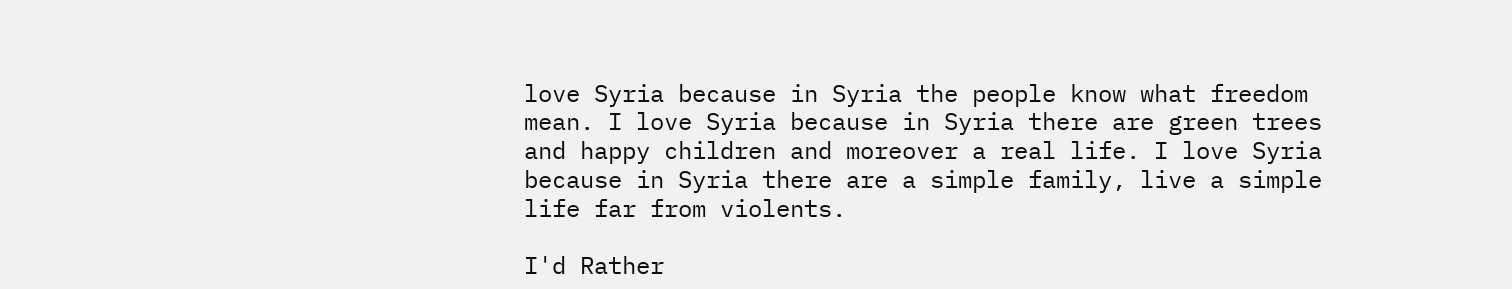love Syria because in Syria the people know what freedom mean. I love Syria because in Syria there are green trees and happy children and moreover a real life. I love Syria because in Syria there are a simple family, live a simple life far from violents.

I'd Rather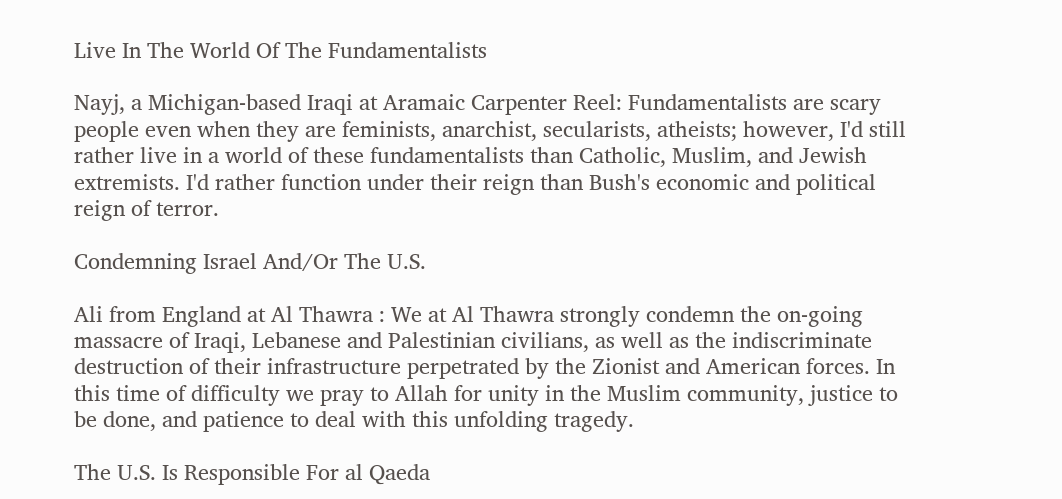Live In The World Of The Fundamentalists

Nayj, a Michigan-based Iraqi at Aramaic Carpenter Reel: Fundamentalists are scary people even when they are feminists, anarchist, secularists, atheists; however, I'd still rather live in a world of these fundamentalists than Catholic, Muslim, and Jewish extremists. I'd rather function under their reign than Bush's economic and political reign of terror.

Condemning Israel And/Or The U.S.

Ali from England at Al Thawra : We at Al Thawra strongly condemn the on-going massacre of Iraqi, Lebanese and Palestinian civilians, as well as the indiscriminate destruction of their infrastructure perpetrated by the Zionist and American forces. In this time of difficulty we pray to Allah for unity in the Muslim community, justice to be done, and patience to deal with this unfolding tragedy.

The U.S. Is Responsible For al Qaeda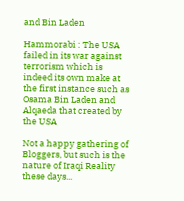and Bin Laden

Hammorabi : The USA failed in its war against terrorism which is indeed its own make at the first instance such as Osama Bin Laden and Alqaeda that created by the USA

Not a happy gathering of Bloggers, but such is the nature of Iraqi Reality these days...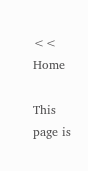<< Home

This page is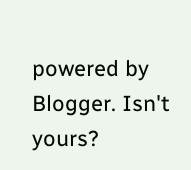powered by Blogger. Isn't yours?